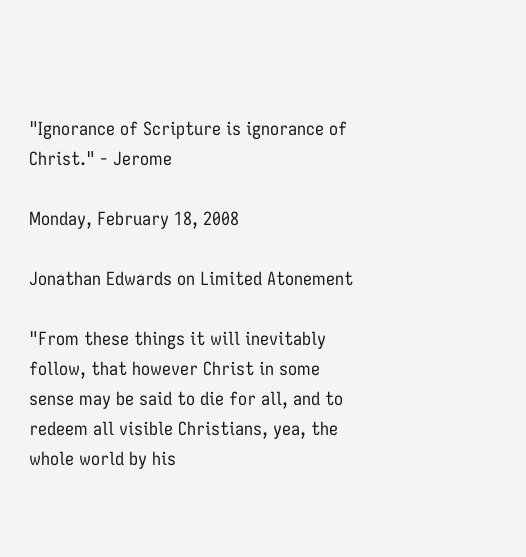"Ignorance of Scripture is ignorance of Christ." - Jerome

Monday, February 18, 2008

Jonathan Edwards on Limited Atonement

"From these things it will inevitably follow, that however Christ in some sense may be said to die for all, and to redeem all visible Christians, yea, the whole world by his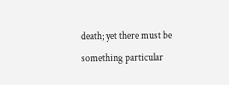death; yet there must be something particular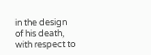in the design of his death, with respect to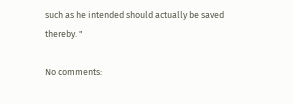such as he intended should actually be saved thereby. "

No comments: